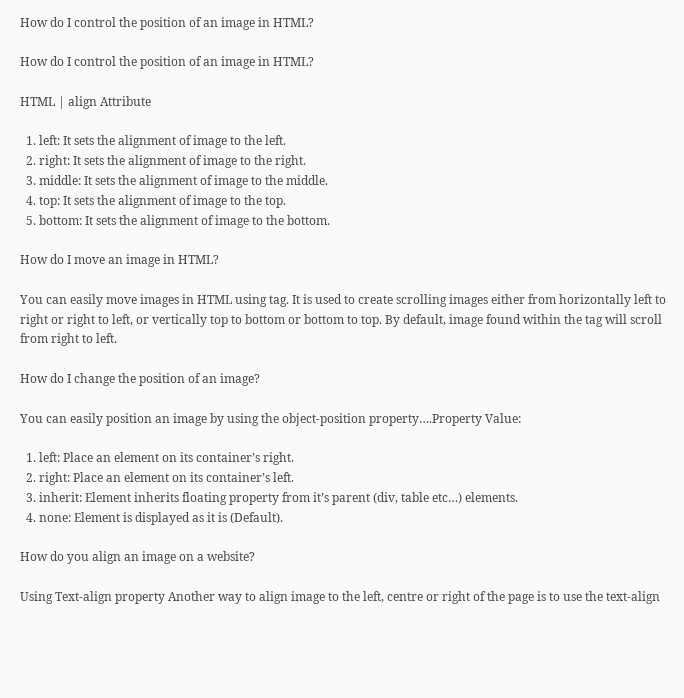How do I control the position of an image in HTML?

How do I control the position of an image in HTML?

HTML | align Attribute

  1. left: It sets the alignment of image to the left.
  2. right: It sets the alignment of image to the right.
  3. middle: It sets the alignment of image to the middle.
  4. top: It sets the alignment of image to the top.
  5. bottom: It sets the alignment of image to the bottom.

How do I move an image in HTML?

You can easily move images in HTML using tag. It is used to create scrolling images either from horizontally left to right or right to left, or vertically top to bottom or bottom to top. By default, image found within the tag will scroll from right to left.

How do I change the position of an image?

You can easily position an image by using the object-position property….Property Value:

  1. left: Place an element on its container’s right.
  2. right: Place an element on its container’s left.
  3. inherit: Element inherits floating property from it’s parent (div, table etc…) elements.
  4. none: Element is displayed as it is (Default).

How do you align an image on a website?

Using Text-align property Another way to align image to the left, centre or right of the page is to use the text-align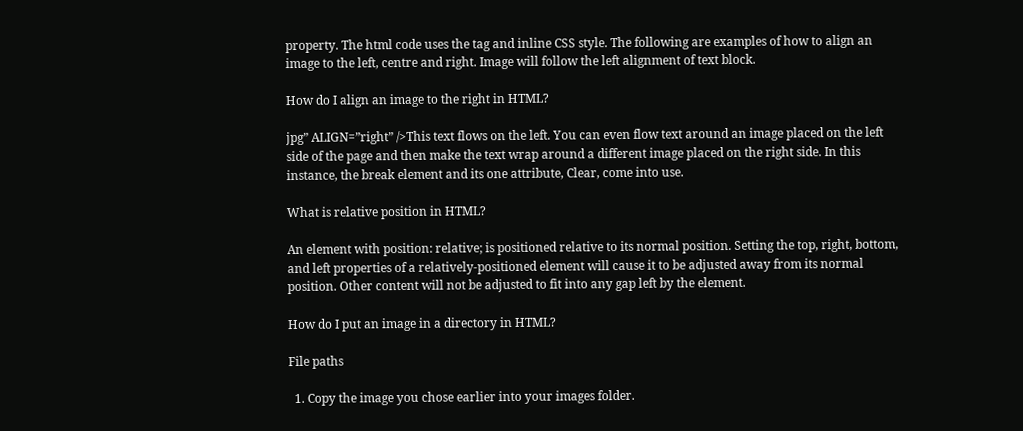property. The html code uses the tag and inline CSS style. The following are examples of how to align an image to the left, centre and right. Image will follow the left alignment of text block.

How do I align an image to the right in HTML?

jpg” ALIGN=”right” />This text flows on the left. You can even flow text around an image placed on the left side of the page and then make the text wrap around a different image placed on the right side. In this instance, the break element and its one attribute, Clear, come into use.

What is relative position in HTML?

An element with position: relative; is positioned relative to its normal position. Setting the top, right, bottom, and left properties of a relatively-positioned element will cause it to be adjusted away from its normal position. Other content will not be adjusted to fit into any gap left by the element.

How do I put an image in a directory in HTML?

File paths

  1. Copy the image you chose earlier into your images folder.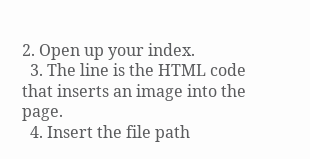2. Open up your index.
  3. The line is the HTML code that inserts an image into the page.
  4. Insert the file path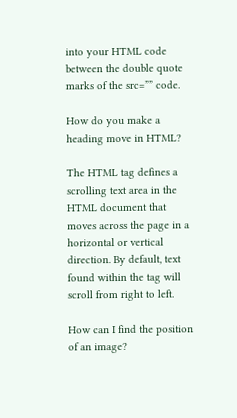into your HTML code between the double quote marks of the src=”” code.

How do you make a heading move in HTML?

The HTML tag defines a scrolling text area in the HTML document that moves across the page in a horizontal or vertical direction. By default, text found within the tag will scroll from right to left.

How can I find the position of an image?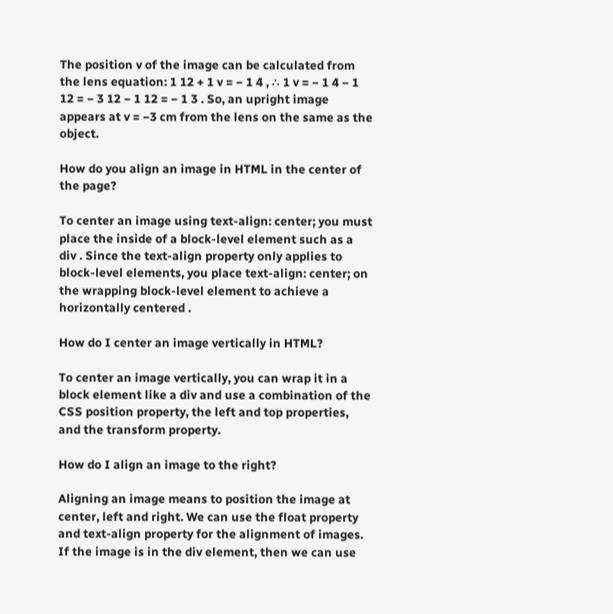The position v of the image can be calculated from the lens equation: 1 12 + 1 v = − 1 4 , ∴ 1 v = − 1 4 − 1 12 = − 3 12 − 1 12 = − 1 3 . So, an upright image appears at v = −3 cm from the lens on the same as the object.

How do you align an image in HTML in the center of the page?

To center an image using text-align: center; you must place the inside of a block-level element such as a div . Since the text-align property only applies to block-level elements, you place text-align: center; on the wrapping block-level element to achieve a horizontally centered .

How do I center an image vertically in HTML?

To center an image vertically, you can wrap it in a block element like a div and use a combination of the CSS position property, the left and top properties, and the transform property.

How do I align an image to the right?

Aligning an image means to position the image at center, left and right. We can use the float property and text-align property for the alignment of images. If the image is in the div element, then we can use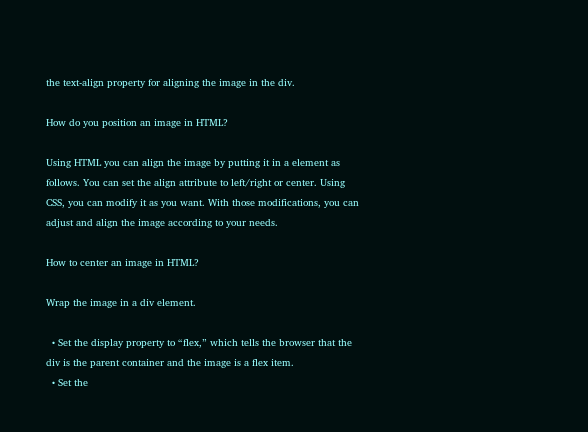the text-align property for aligning the image in the div.

How do you position an image in HTML?

Using HTML you can align the image by putting it in a element as follows. You can set the align attribute to left/right or center. Using CSS, you can modify it as you want. With those modifications, you can adjust and align the image according to your needs.

How to center an image in HTML?

Wrap the image in a div element.

  • Set the display property to “flex,” which tells the browser that the div is the parent container and the image is a flex item.
  • Set the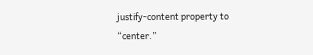justify-content property to “center.”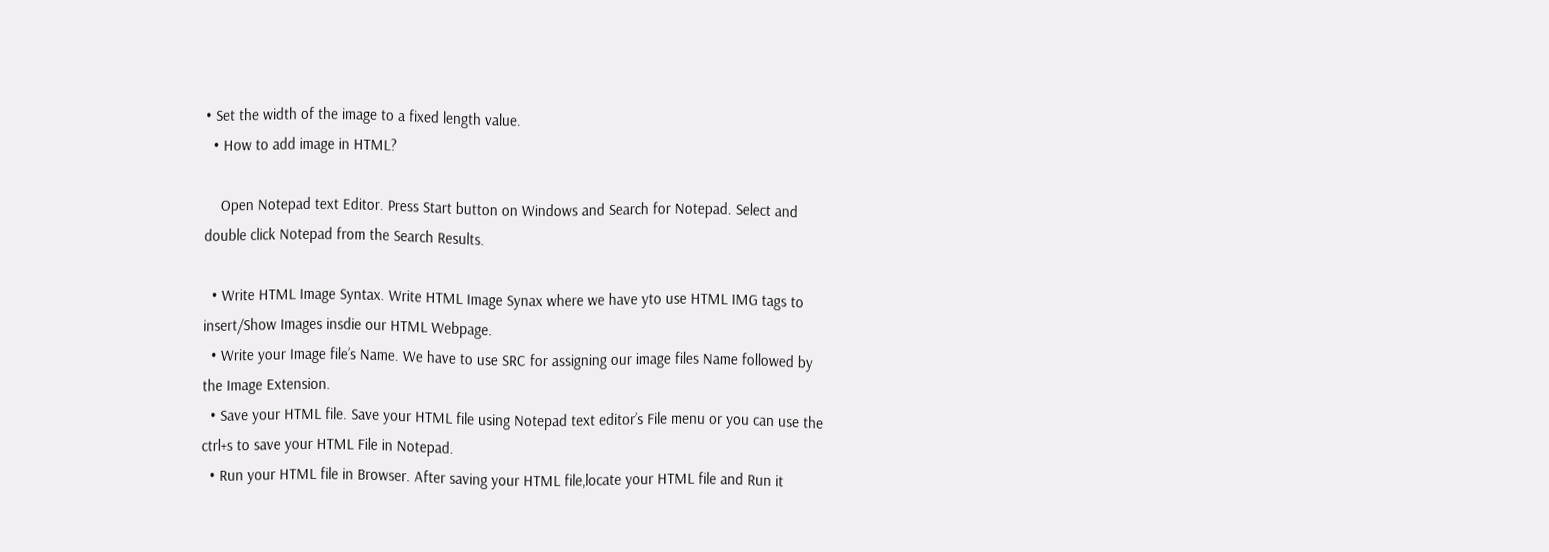• Set the width of the image to a fixed length value.
  • How to add image in HTML?

    Open Notepad text Editor. Press Start button on Windows and Search for Notepad. Select and double click Notepad from the Search Results.

  • Write HTML Image Syntax. Write HTML Image Synax where we have yto use HTML IMG tags to insert/Show Images insdie our HTML Webpage.
  • Write your Image file’s Name. We have to use SRC for assigning our image files Name followed by the Image Extension.
  • Save your HTML file. Save your HTML file using Notepad text editor’s File menu or you can use the ctrl+s to save your HTML File in Notepad.
  • Run your HTML file in Browser. After saving your HTML file,locate your HTML file and Run it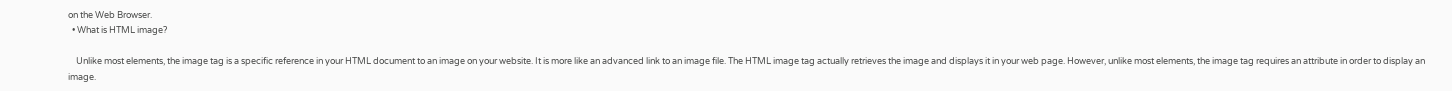on the Web Browser.
  • What is HTML image?

    Unlike most elements, the image tag is a specific reference in your HTML document to an image on your website. It is more like an advanced link to an image file. The HTML image tag actually retrieves the image and displays it in your web page. However, unlike most elements, the image tag requires an attribute in order to display an image.